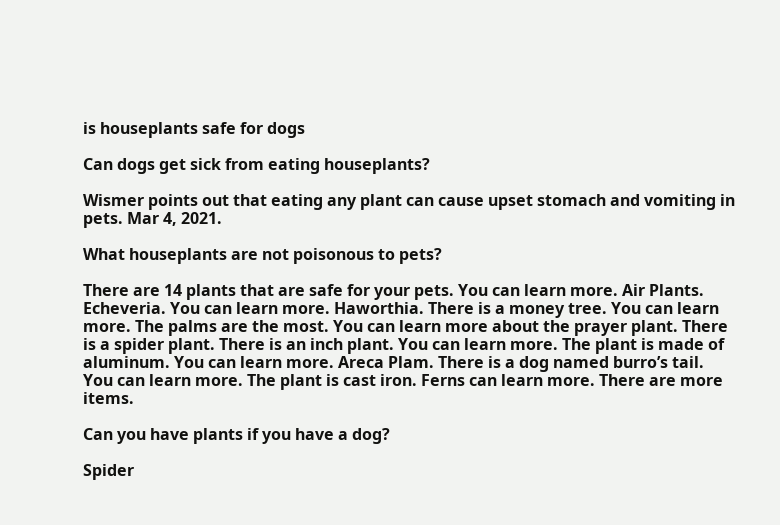is houseplants safe for dogs

Can dogs get sick from eating houseplants?

Wismer points out that eating any plant can cause upset stomach and vomiting in pets. Mar 4, 2021.

What houseplants are not poisonous to pets?

There are 14 plants that are safe for your pets. You can learn more. Air Plants. Echeveria. You can learn more. Haworthia. There is a money tree. You can learn more. The palms are the most. You can learn more about the prayer plant. There is a spider plant. There is an inch plant. You can learn more. The plant is made of aluminum. You can learn more. Areca Plam. There is a dog named burro’s tail. You can learn more. The plant is cast iron. Ferns can learn more. There are more items.

Can you have plants if you have a dog?

Spider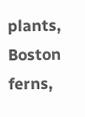plants, Boston ferns,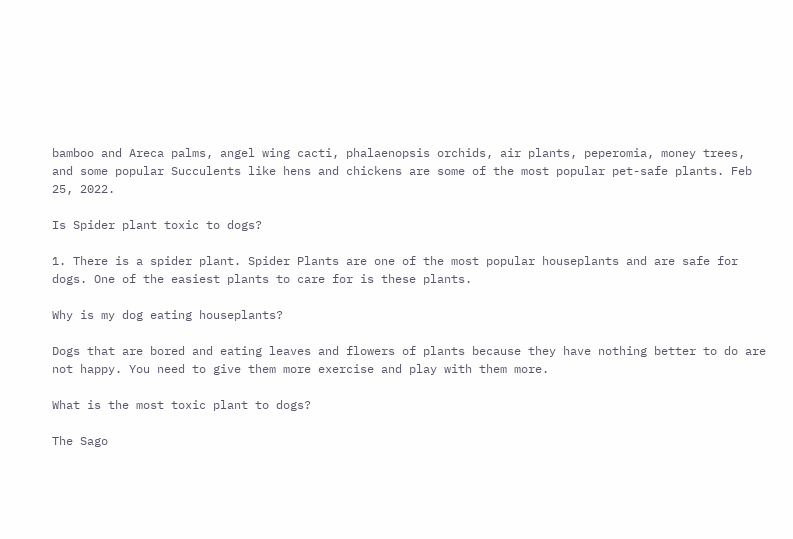bamboo and Areca palms, angel wing cacti, phalaenopsis orchids, air plants, peperomia, money trees, and some popular Succulents like hens and chickens are some of the most popular pet-safe plants. Feb 25, 2022.

Is Spider plant toxic to dogs?

1. There is a spider plant. Spider Plants are one of the most popular houseplants and are safe for dogs. One of the easiest plants to care for is these plants.

Why is my dog eating houseplants?

Dogs that are bored and eating leaves and flowers of plants because they have nothing better to do are not happy. You need to give them more exercise and play with them more.

What is the most toxic plant to dogs?

The Sago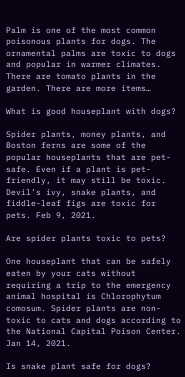Palm is one of the most common poisonous plants for dogs. The ornamental palms are toxic to dogs and popular in warmer climates. There are tomato plants in the garden. There are more items…

What is good houseplant with dogs?

Spider plants, money plants, and Boston ferns are some of the popular houseplants that are pet-safe. Even if a plant is pet-friendly, it may still be toxic. Devil’s ivy, snake plants, and fiddle-leaf figs are toxic for pets. Feb 9, 2021.

Are spider plants toxic to pets?

One houseplant that can be safely eaten by your cats without requiring a trip to the emergency animal hospital is Chlorophytum comosum. Spider plants are non-toxic to cats and dogs according to the National Capital Poison Center. Jan 14, 2021.

Is snake plant safe for dogs?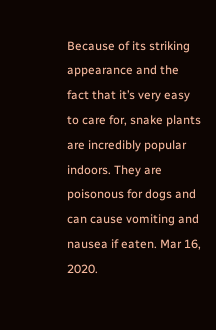Because of its striking appearance and the fact that it’s very easy to care for, snake plants are incredibly popular indoors. They are poisonous for dogs and can cause vomiting and nausea if eaten. Mar 16, 2020.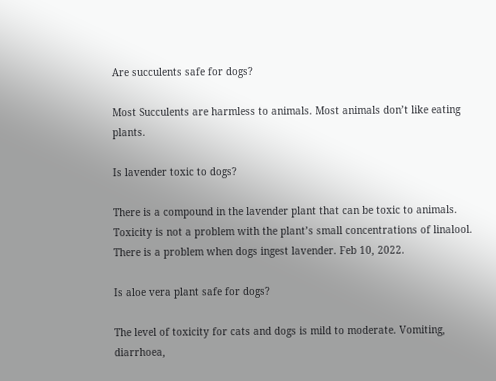Are succulents safe for dogs?

Most Succulents are harmless to animals. Most animals don’t like eating plants.

Is lavender toxic to dogs?

There is a compound in the lavender plant that can be toxic to animals. Toxicity is not a problem with the plant’s small concentrations of linalool. There is a problem when dogs ingest lavender. Feb 10, 2022.

Is aloe vera plant safe for dogs?

The level of toxicity for cats and dogs is mild to moderate. Vomiting, diarrhoea,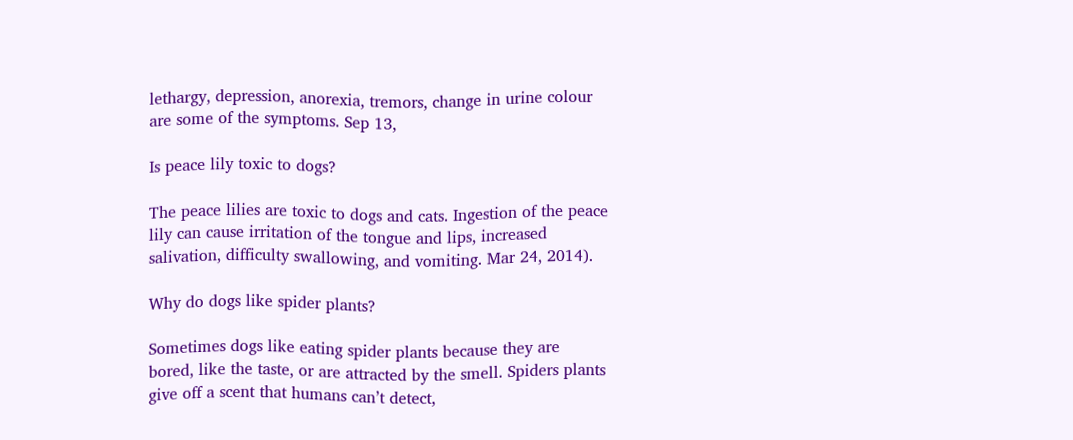lethargy, depression, anorexia, tremors, change in urine colour are some of the symptoms. Sep 13,

Is peace lily toxic to dogs?

The peace lilies are toxic to dogs and cats. Ingestion of the peace lily can cause irritation of the tongue and lips, increased salivation, difficulty swallowing, and vomiting. Mar 24, 2014).

Why do dogs like spider plants?

Sometimes dogs like eating spider plants because they are bored, like the taste, or are attracted by the smell. Spiders plants give off a scent that humans can’t detect,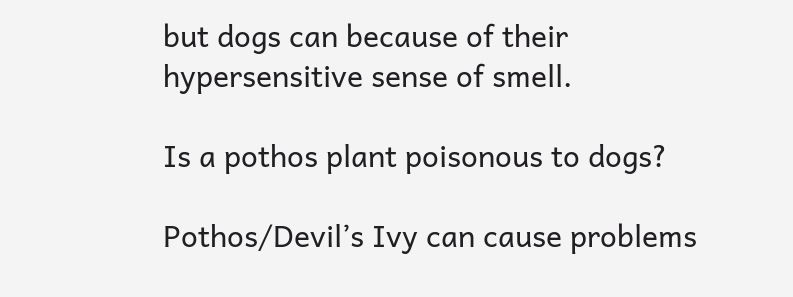but dogs can because of their hypersensitive sense of smell.

Is a pothos plant poisonous to dogs?

Pothos/Devil’s Ivy can cause problems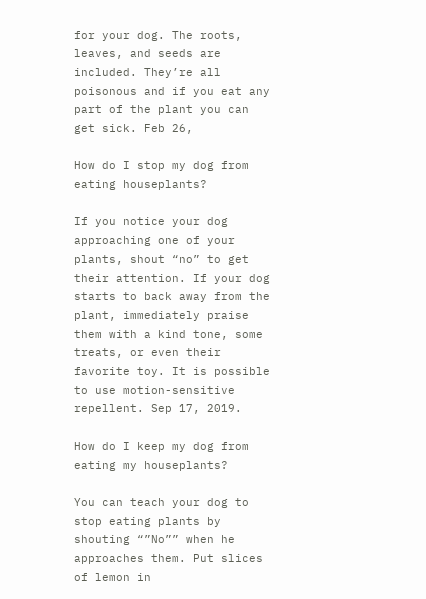for your dog. The roots, leaves, and seeds are included. They’re all poisonous and if you eat any part of the plant you can get sick. Feb 26,

How do I stop my dog from eating houseplants?

If you notice your dog approaching one of your plants, shout “no” to get their attention. If your dog starts to back away from the plant, immediately praise them with a kind tone, some treats, or even their favorite toy. It is possible to use motion-sensitive repellent. Sep 17, 2019.

How do I keep my dog from eating my houseplants?

You can teach your dog to stop eating plants by shouting “”No”” when he approaches them. Put slices of lemon in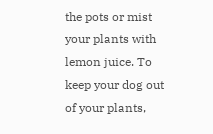the pots or mist your plants with lemon juice. To keep your dog out of your plants,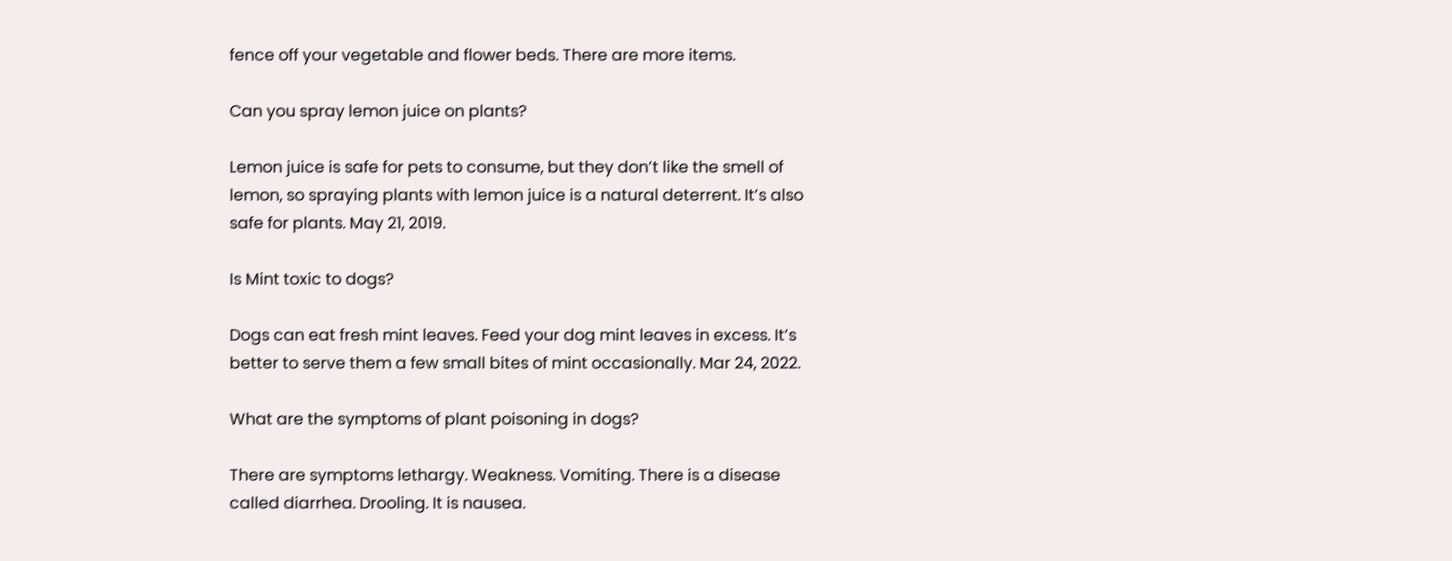fence off your vegetable and flower beds. There are more items.

Can you spray lemon juice on plants?

Lemon juice is safe for pets to consume, but they don’t like the smell of lemon, so spraying plants with lemon juice is a natural deterrent. It’s also safe for plants. May 21, 2019.

Is Mint toxic to dogs?

Dogs can eat fresh mint leaves. Feed your dog mint leaves in excess. It’s better to serve them a few small bites of mint occasionally. Mar 24, 2022.

What are the symptoms of plant poisoning in dogs?

There are symptoms lethargy. Weakness. Vomiting. There is a disease called diarrhea. Drooling. It is nausea.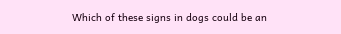Which of these signs in dogs could be an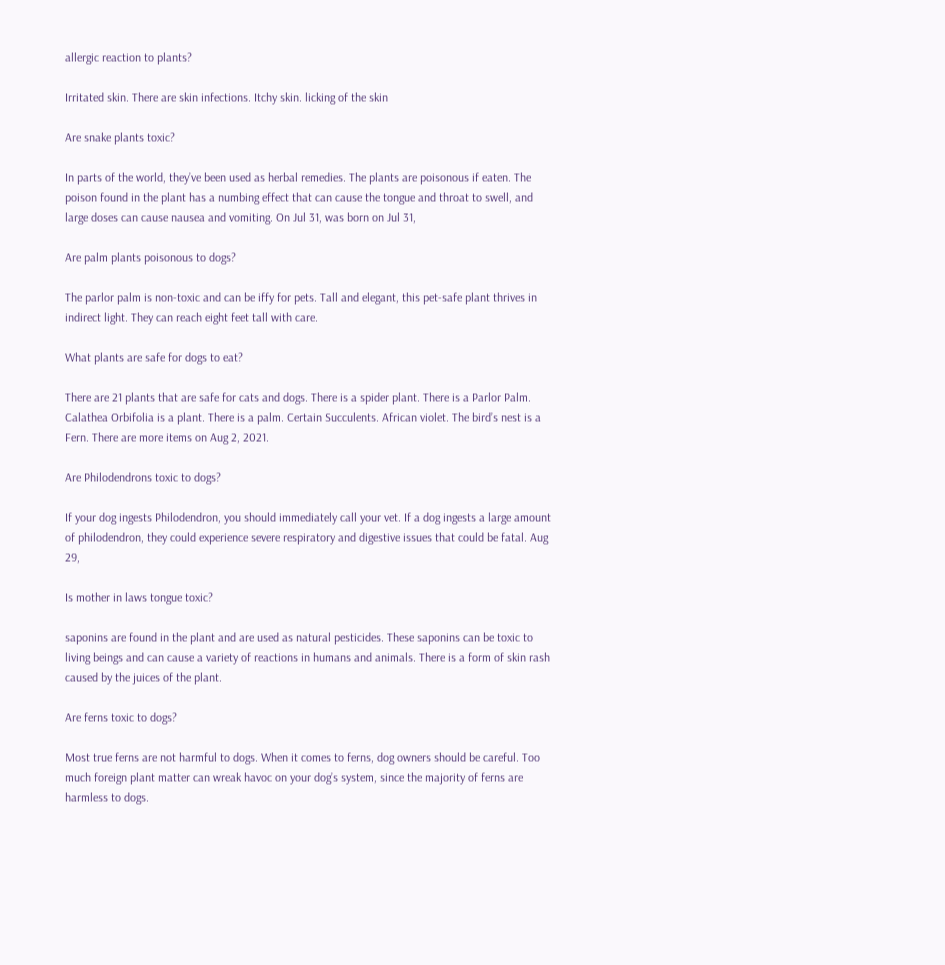allergic reaction to plants?

Irritated skin. There are skin infections. Itchy skin. licking of the skin

Are snake plants toxic?

In parts of the world, they’ve been used as herbal remedies. The plants are poisonous if eaten. The poison found in the plant has a numbing effect that can cause the tongue and throat to swell, and large doses can cause nausea and vomiting. On Jul 31, was born on Jul 31,

Are palm plants poisonous to dogs?

The parlor palm is non-toxic and can be iffy for pets. Tall and elegant, this pet-safe plant thrives in indirect light. They can reach eight feet tall with care.

What plants are safe for dogs to eat?

There are 21 plants that are safe for cats and dogs. There is a spider plant. There is a Parlor Palm. Calathea Orbifolia is a plant. There is a palm. Certain Succulents. African violet. The bird’s nest is a Fern. There are more items on Aug 2, 2021.

Are Philodendrons toxic to dogs?

If your dog ingests Philodendron, you should immediately call your vet. If a dog ingests a large amount of philodendron, they could experience severe respiratory and digestive issues that could be fatal. Aug 29,

Is mother in laws tongue toxic?

saponins are found in the plant and are used as natural pesticides. These saponins can be toxic to living beings and can cause a variety of reactions in humans and animals. There is a form of skin rash caused by the juices of the plant.

Are ferns toxic to dogs?

Most true ferns are not harmful to dogs. When it comes to ferns, dog owners should be careful. Too much foreign plant matter can wreak havoc on your dog’s system, since the majority of ferns are harmless to dogs.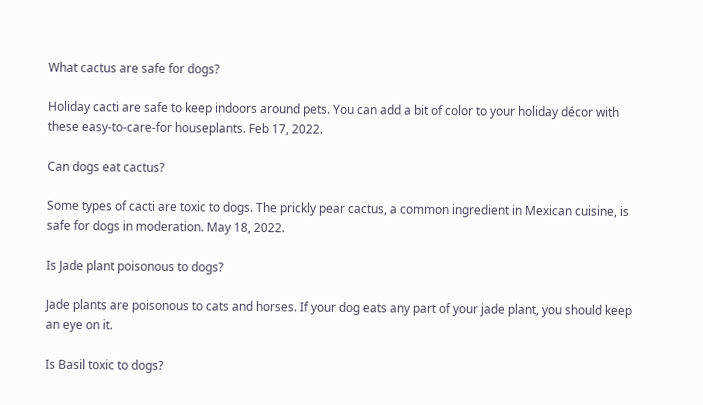What cactus are safe for dogs?

Holiday cacti are safe to keep indoors around pets. You can add a bit of color to your holiday décor with these easy-to-care-for houseplants. Feb 17, 2022.

Can dogs eat cactus?

Some types of cacti are toxic to dogs. The prickly pear cactus, a common ingredient in Mexican cuisine, is safe for dogs in moderation. May 18, 2022.

Is Jade plant poisonous to dogs?

Jade plants are poisonous to cats and horses. If your dog eats any part of your jade plant, you should keep an eye on it.

Is Basil toxic to dogs?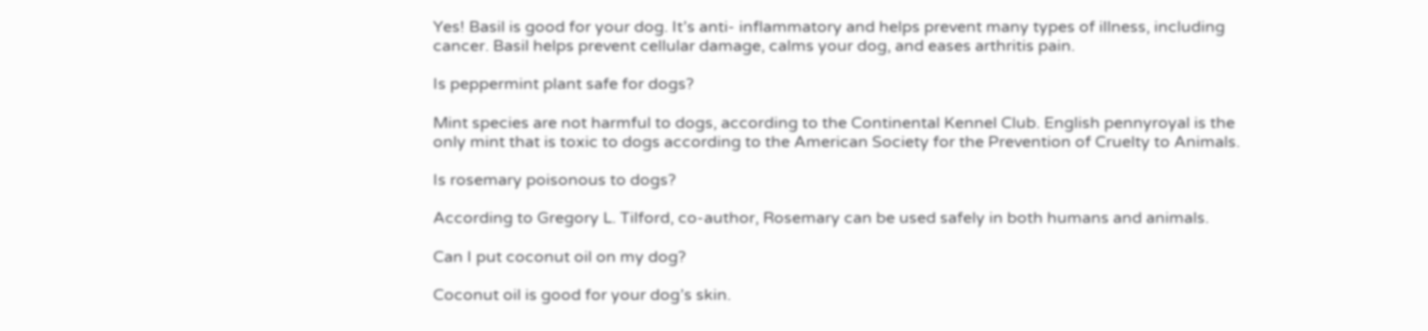Yes! Basil is good for your dog. It’s anti- inflammatory and helps prevent many types of illness, including cancer. Basil helps prevent cellular damage, calms your dog, and eases arthritis pain.

Is peppermint plant safe for dogs?

Mint species are not harmful to dogs, according to the Continental Kennel Club. English pennyroyal is the only mint that is toxic to dogs according to the American Society for the Prevention of Cruelty to Animals.

Is rosemary poisonous to dogs?

According to Gregory L. Tilford, co-author, Rosemary can be used safely in both humans and animals.

Can I put coconut oil on my dog?

Coconut oil is good for your dog’s skin.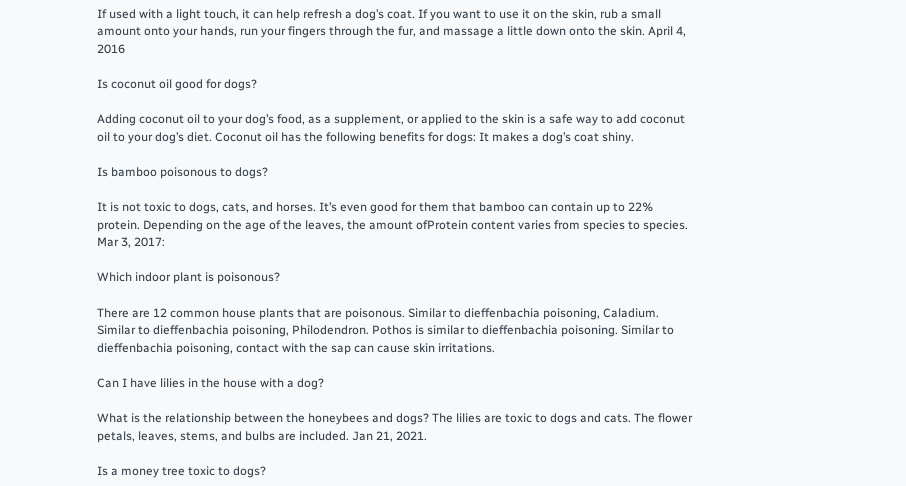If used with a light touch, it can help refresh a dog’s coat. If you want to use it on the skin, rub a small amount onto your hands, run your fingers through the fur, and massage a little down onto the skin. April 4, 2016

Is coconut oil good for dogs?

Adding coconut oil to your dog’s food, as a supplement, or applied to the skin is a safe way to add coconut oil to your dog’s diet. Coconut oil has the following benefits for dogs: It makes a dog’s coat shiny.

Is bamboo poisonous to dogs?

It is not toxic to dogs, cats, and horses. It’s even good for them that bamboo can contain up to 22% protein. Depending on the age of the leaves, the amount ofProtein content varies from species to species. Mar 3, 2017:

Which indoor plant is poisonous?

There are 12 common house plants that are poisonous. Similar to dieffenbachia poisoning, Caladium. Similar to dieffenbachia poisoning, Philodendron. Pothos is similar to dieffenbachia poisoning. Similar to dieffenbachia poisoning, contact with the sap can cause skin irritations.

Can I have lilies in the house with a dog?

What is the relationship between the honeybees and dogs? The lilies are toxic to dogs and cats. The flower petals, leaves, stems, and bulbs are included. Jan 21, 2021.

Is a money tree toxic to dogs?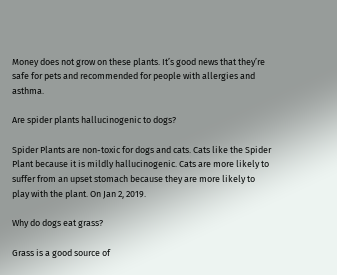Money does not grow on these plants. It’s good news that they’re safe for pets and recommended for people with allergies and asthma.

Are spider plants hallucinogenic to dogs?

Spider Plants are non-toxic for dogs and cats. Cats like the Spider Plant because it is mildly hallucinogenic. Cats are more likely to suffer from an upset stomach because they are more likely to play with the plant. On Jan 2, 2019.

Why do dogs eat grass?

Grass is a good source of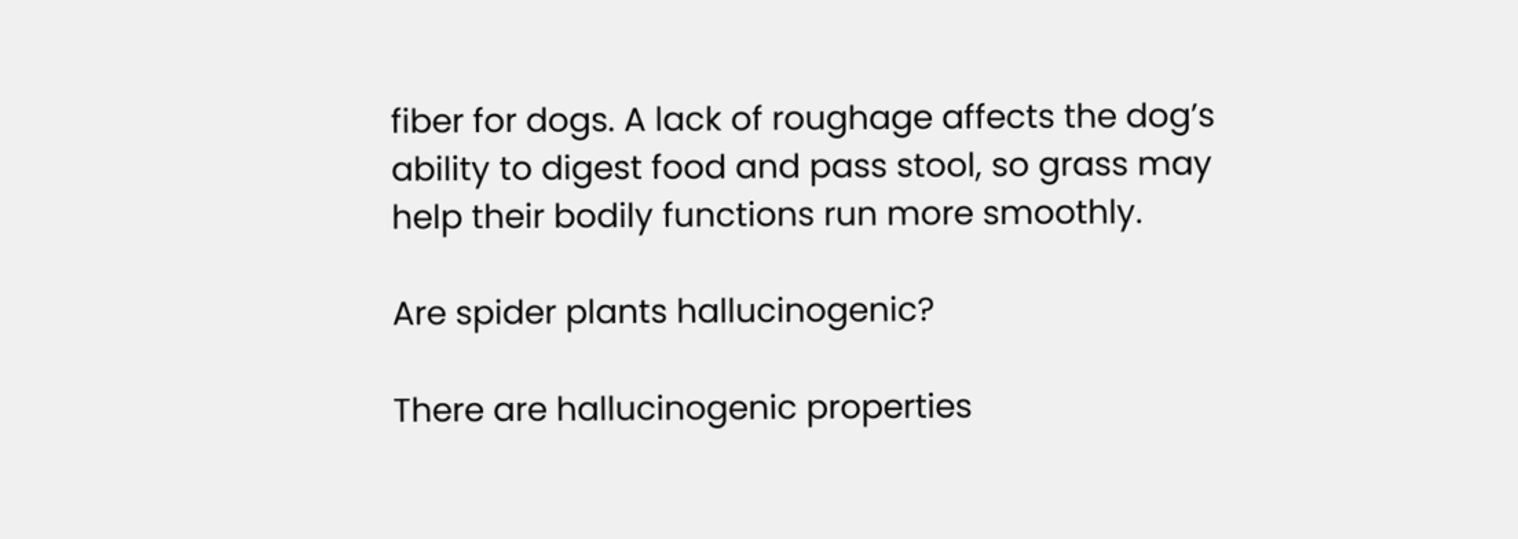fiber for dogs. A lack of roughage affects the dog’s ability to digest food and pass stool, so grass may help their bodily functions run more smoothly.

Are spider plants hallucinogenic?

There are hallucinogenic properties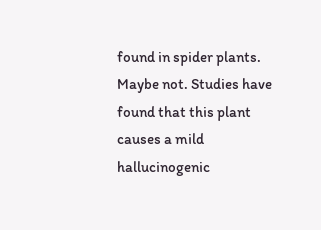found in spider plants. Maybe not. Studies have found that this plant causes a mild hallucinogenic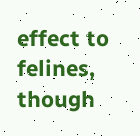effect to felines, though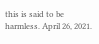this is said to be harmless. April 26, 2021.